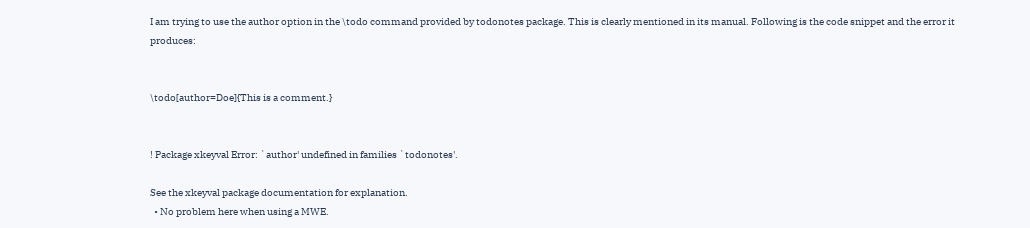I am trying to use the author option in the \todo command provided by todonotes package. This is clearly mentioned in its manual. Following is the code snippet and the error it produces:


\todo[author=Doe]{This is a comment.}


! Package xkeyval Error: `author' undefined in families `todonotes'.

See the xkeyval package documentation for explanation.
  • No problem here when using a MWE.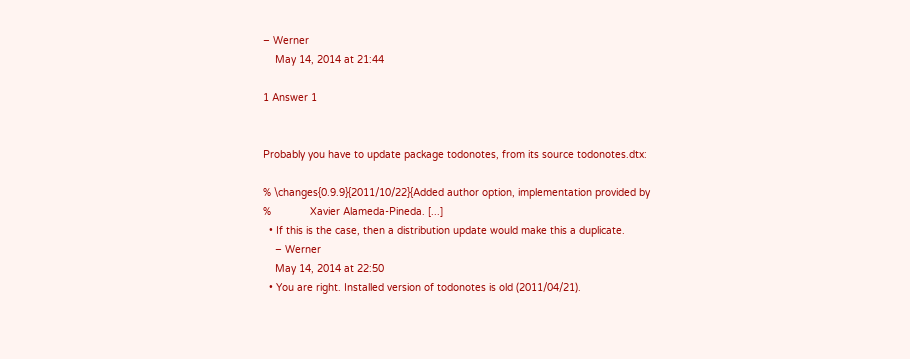– Werner
    May 14, 2014 at 21:44

1 Answer 1


Probably you have to update package todonotes, from its source todonotes.dtx:

% \changes{0.9.9}{2011/10/22}{Added author option, implementation provided by
%             Xavier Alameda-Pineda. [...]
  • If this is the case, then a distribution update would make this a duplicate.
    – Werner
    May 14, 2014 at 22:50
  • You are right. Installed version of todonotes is old (2011/04/21).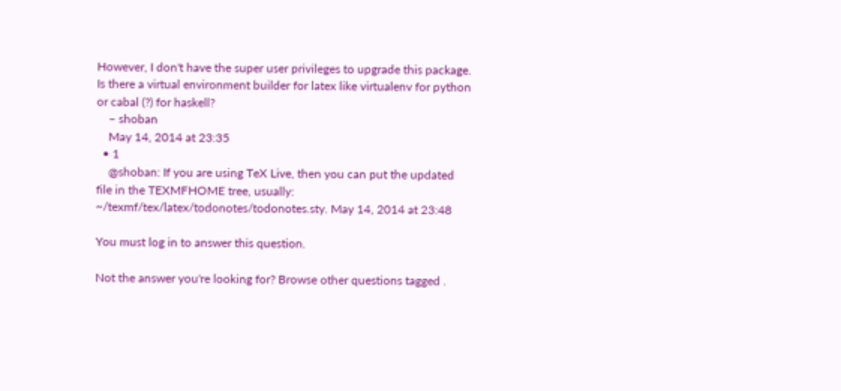However, I don't have the super user privileges to upgrade this package. Is there a virtual environment builder for latex like virtualenv for python or cabal (?) for haskell?
    – shoban
    May 14, 2014 at 23:35
  • 1
    @shoban: If you are using TeX Live, then you can put the updated file in the TEXMFHOME tree, usually: ~/texmf/tex/latex/todonotes/todonotes.sty. May 14, 2014 at 23:48

You must log in to answer this question.

Not the answer you're looking for? Browse other questions tagged .